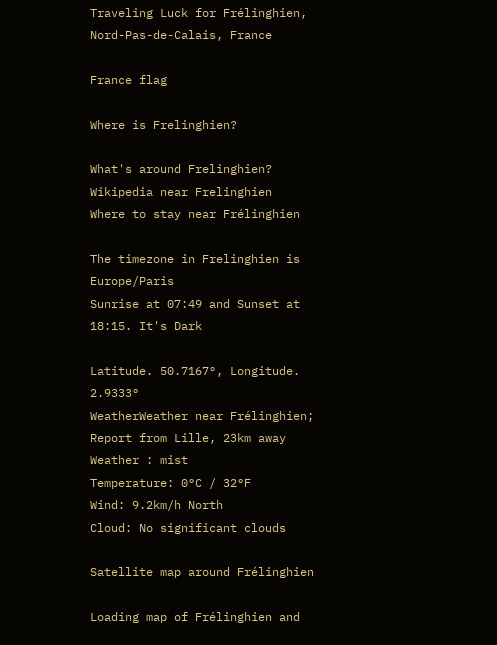Traveling Luck for Frélinghien, Nord-Pas-de-Calais, France

France flag

Where is Frelinghien?

What's around Frelinghien?
Wikipedia near Frelinghien
Where to stay near Frélinghien

The timezone in Frelinghien is Europe/Paris
Sunrise at 07:49 and Sunset at 18:15. It's Dark

Latitude. 50.7167°, Longitude. 2.9333°
WeatherWeather near Frélinghien; Report from Lille, 23km away
Weather : mist
Temperature: 0°C / 32°F
Wind: 9.2km/h North
Cloud: No significant clouds

Satellite map around Frélinghien

Loading map of Frélinghien and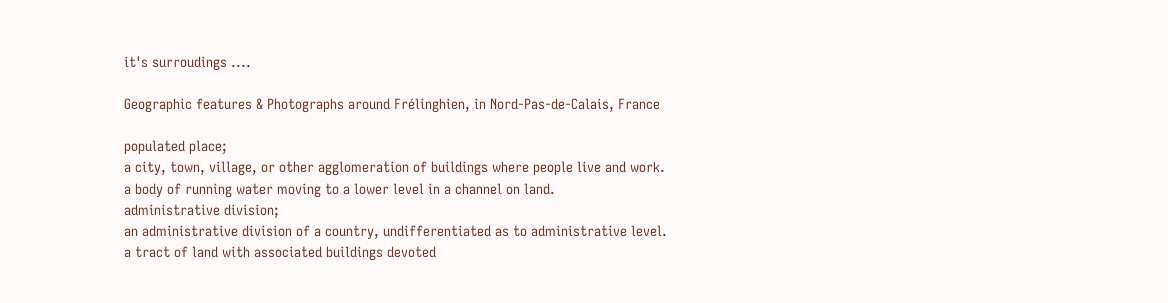it's surroudings ....

Geographic features & Photographs around Frélinghien, in Nord-Pas-de-Calais, France

populated place;
a city, town, village, or other agglomeration of buildings where people live and work.
a body of running water moving to a lower level in a channel on land.
administrative division;
an administrative division of a country, undifferentiated as to administrative level.
a tract of land with associated buildings devoted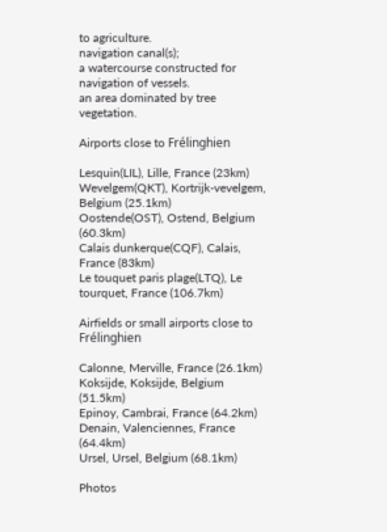to agriculture.
navigation canal(s);
a watercourse constructed for navigation of vessels.
an area dominated by tree vegetation.

Airports close to Frélinghien

Lesquin(LIL), Lille, France (23km)
Wevelgem(QKT), Kortrijk-vevelgem, Belgium (25.1km)
Oostende(OST), Ostend, Belgium (60.3km)
Calais dunkerque(CQF), Calais, France (83km)
Le touquet paris plage(LTQ), Le tourquet, France (106.7km)

Airfields or small airports close to Frélinghien

Calonne, Merville, France (26.1km)
Koksijde, Koksijde, Belgium (51.5km)
Epinoy, Cambrai, France (64.2km)
Denain, Valenciennes, France (64.4km)
Ursel, Ursel, Belgium (68.1km)

Photos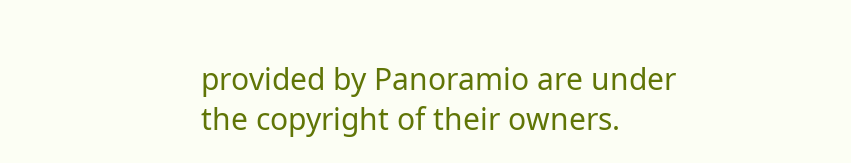provided by Panoramio are under the copyright of their owners.